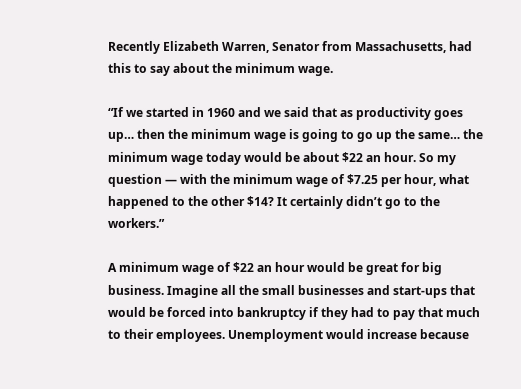Recently Elizabeth Warren, Senator from Massachusetts, had this to say about the minimum wage.

“If we started in 1960 and we said that as productivity goes up… then the minimum wage is going to go up the same… the minimum wage today would be about $22 an hour. So my question — with the minimum wage of $7.25 per hour, what happened to the other $14? It certainly didn’t go to the workers.”

A minimum wage of $22 an hour would be great for big business. Imagine all the small businesses and start-ups that would be forced into bankruptcy if they had to pay that much to their employees. Unemployment would increase because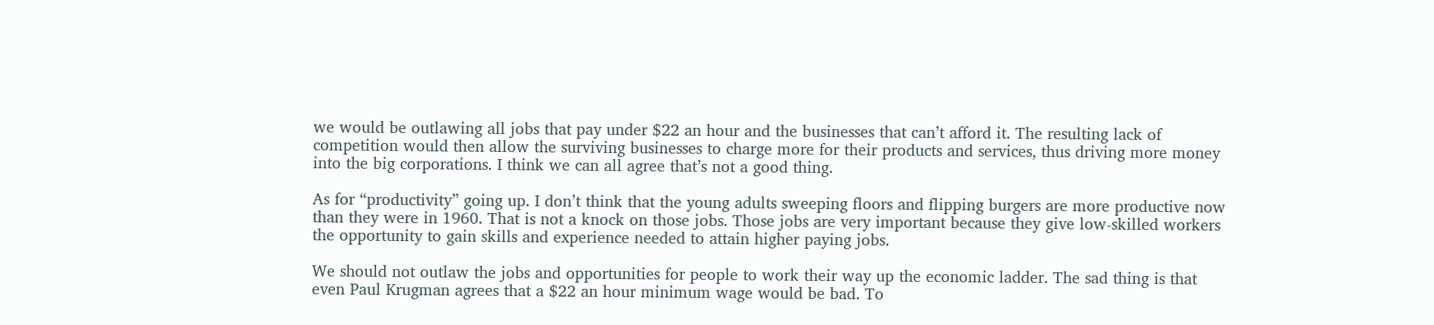we would be outlawing all jobs that pay under $22 an hour and the businesses that can’t afford it. The resulting lack of competition would then allow the surviving businesses to charge more for their products and services, thus driving more money into the big corporations. I think we can all agree that’s not a good thing.

As for “productivity” going up. I don’t think that the young adults sweeping floors and flipping burgers are more productive now than they were in 1960. That is not a knock on those jobs. Those jobs are very important because they give low-skilled workers the opportunity to gain skills and experience needed to attain higher paying jobs.

We should not outlaw the jobs and opportunities for people to work their way up the economic ladder. The sad thing is that even Paul Krugman agrees that a $22 an hour minimum wage would be bad. To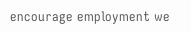encourage employment we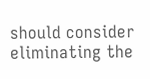should consider eliminating the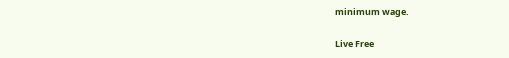minimum wage.

Live Free